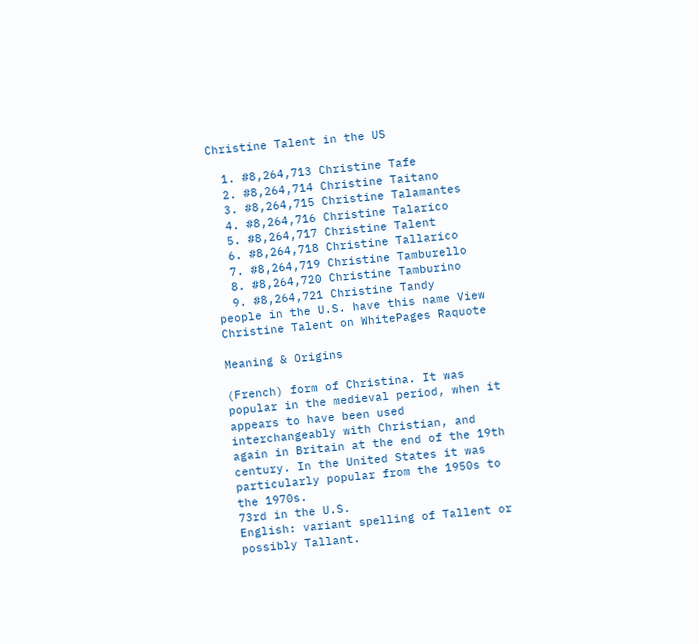Christine Talent in the US

  1. #8,264,713 Christine Tafe
  2. #8,264,714 Christine Taitano
  3. #8,264,715 Christine Talamantes
  4. #8,264,716 Christine Talarico
  5. #8,264,717 Christine Talent
  6. #8,264,718 Christine Tallarico
  7. #8,264,719 Christine Tamburello
  8. #8,264,720 Christine Tamburino
  9. #8,264,721 Christine Tandy
people in the U.S. have this name View Christine Talent on WhitePages Raquote

Meaning & Origins

(French) form of Christina. It was popular in the medieval period, when it appears to have been used interchangeably with Christian, and again in Britain at the end of the 19th century. In the United States it was particularly popular from the 1950s to the 1970s.
73rd in the U.S.
English: variant spelling of Tallent or possibly Tallant.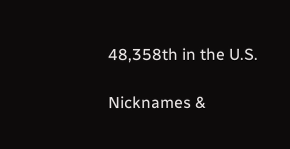48,358th in the U.S.

Nicknames &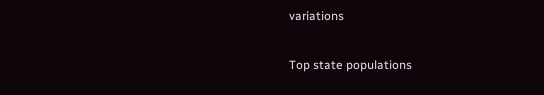variations

Top state populations